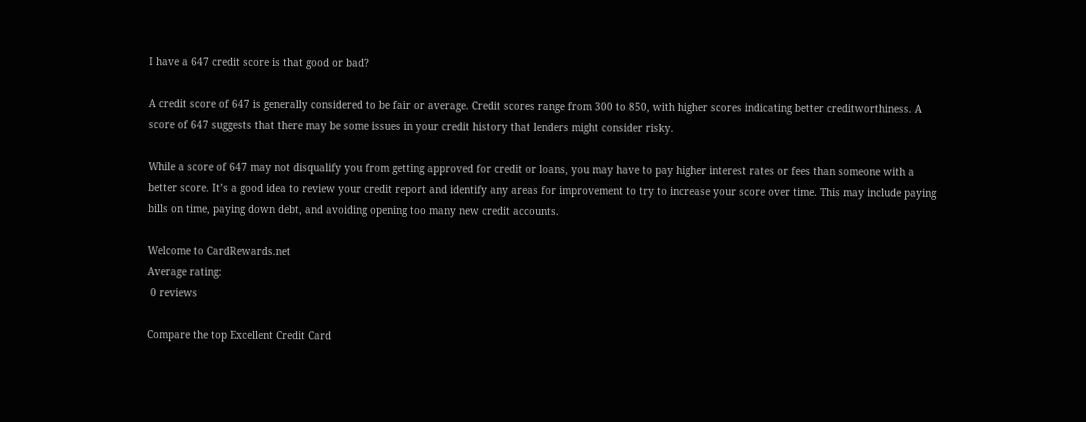I have a 647 credit score is that good or bad?

A credit score of 647 is generally considered to be fair or average. Credit scores range from 300 to 850, with higher scores indicating better creditworthiness. A score of 647 suggests that there may be some issues in your credit history that lenders might consider risky.

While a score of 647 may not disqualify you from getting approved for credit or loans, you may have to pay higher interest rates or fees than someone with a better score. It’s a good idea to review your credit report and identify any areas for improvement to try to increase your score over time. This may include paying bills on time, paying down debt, and avoiding opening too many new credit accounts.

Welcome to CardRewards.net
Average rating:
 0 reviews

Compare the top Excellent Credit Card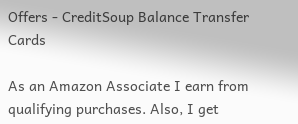Offers - CreditSoup Balance Transfer Cards

As an Amazon Associate I earn from qualifying purchases. Also, I get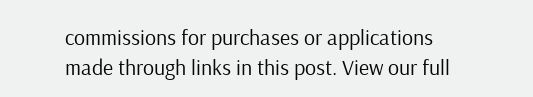commissions for purchases or applications made through links in this post. View our full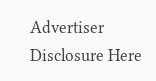Advertiser Disclosure Here